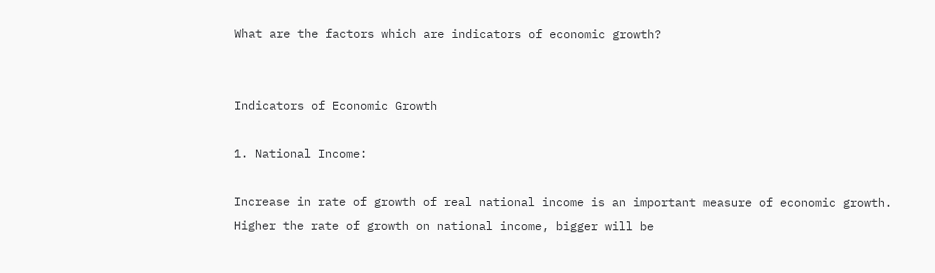What are the factors which are indicators of economic growth?


Indicators of Economic Growth

1. National Income:

Increase in rate of growth of real national income is an important measure of economic growth. Higher the rate of growth on national income, bigger will be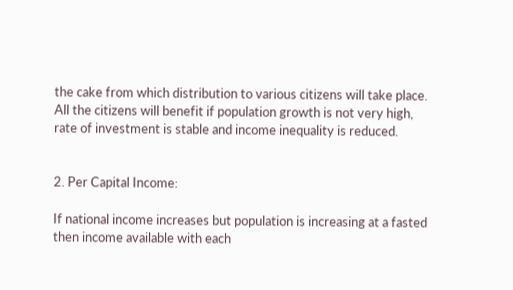the cake from which distribution to various citizens will take place. All the citizens will benefit if population growth is not very high, rate of investment is stable and income inequality is reduced.


2. Per Capital Income:

If national income increases but population is increasing at a fasted then income available with each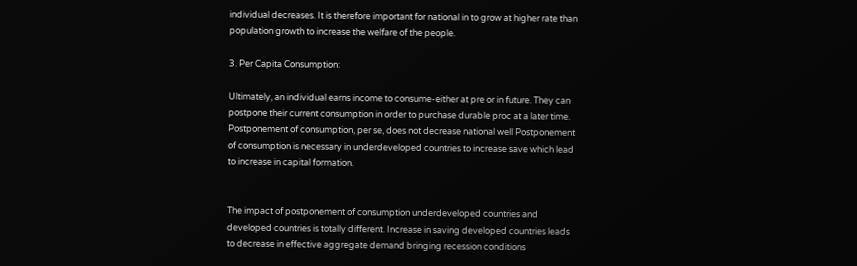individual decreases. It is therefore important for national in to grow at higher rate than population growth to increase the welfare of the people.

3. Per Capita Consumption:

Ultimately, an individual earns income to consume-either at pre or in future. They can postpone their current consumption in order to purchase durable proc at a later time. Postponement of consumption, per se, does not decrease national well Postponement of consumption is necessary in underdeveloped countries to increase save which lead to increase in capital formation.


The impact of postponement of consumption underdeveloped countries and developed countries is totally different. Increase in saving developed countries leads to decrease in effective aggregate demand bringing recession conditions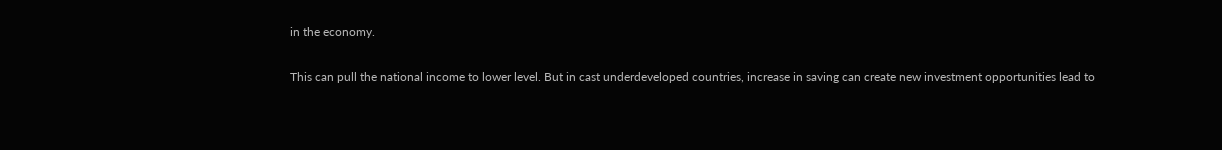in the economy.

This can pull the national income to lower level. But in cast underdeveloped countries, increase in saving can create new investment opportunities lead to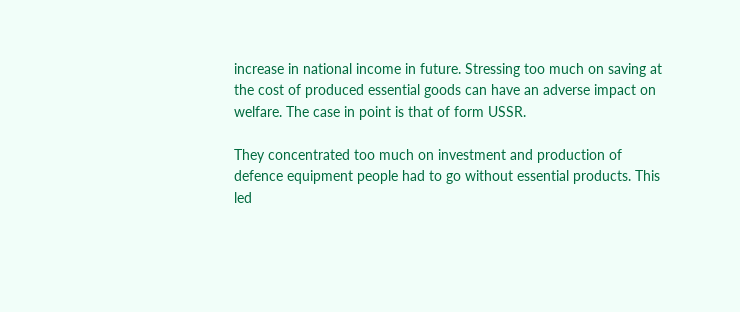increase in national income in future. Stressing too much on saving at the cost of produced essential goods can have an adverse impact on welfare. The case in point is that of form USSR.

They concentrated too much on investment and production of defence equipment people had to go without essential products. This led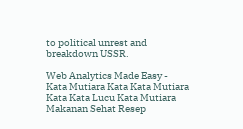to political unrest and breakdown USSR.

Web Analytics Made Easy -
Kata Mutiara Kata Kata Mutiara Kata Kata Lucu Kata Mutiara Makanan Sehat Resep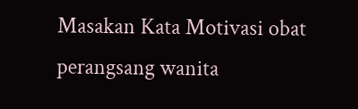Masakan Kata Motivasi obat perangsang wanita